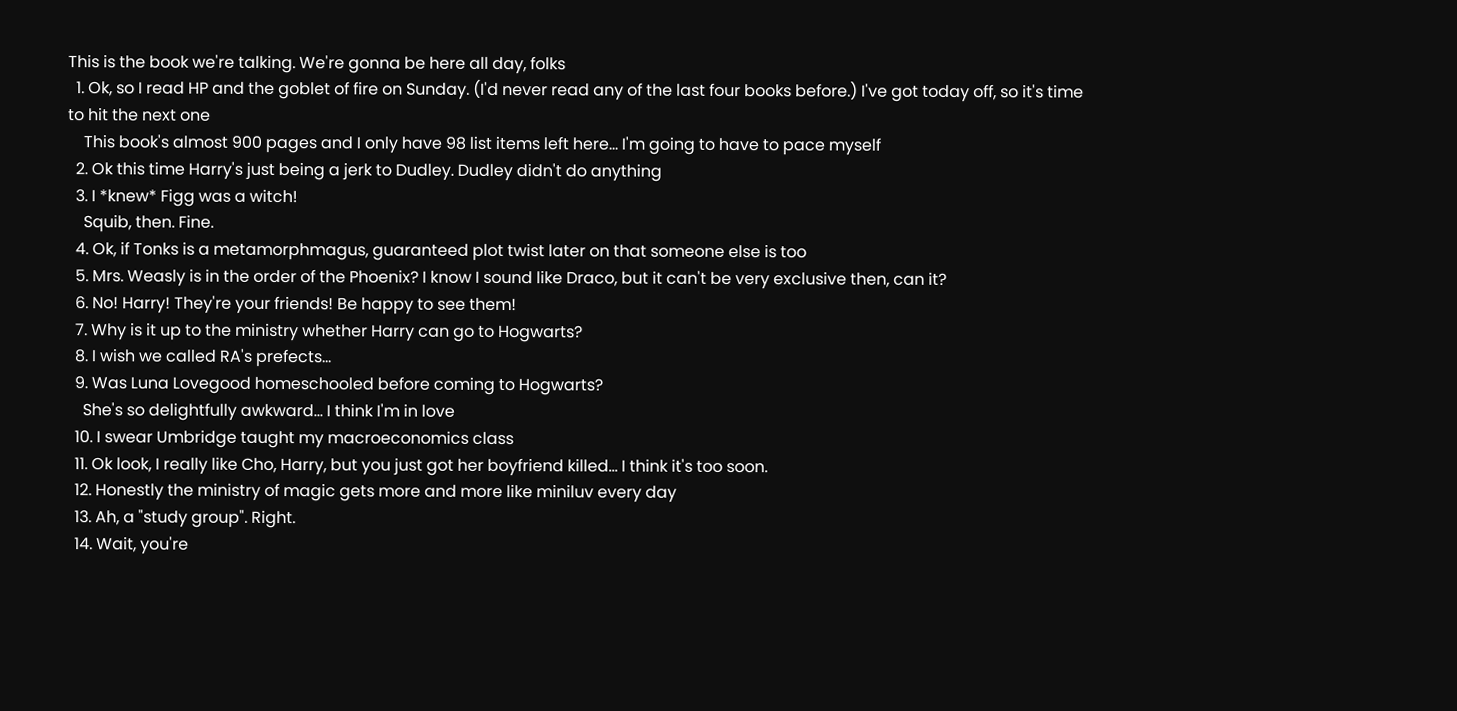This is the book we're talking. We're gonna be here all day, folks
  1. Ok, so I read HP and the goblet of fire on Sunday. (I'd never read any of the last four books before.) I've got today off, so it's time to hit the next one
    This book's almost 900 pages and I only have 98 list items left here... I'm going to have to pace myself
  2. Ok this time Harry's just being a jerk to Dudley. Dudley didn't do anything
  3. I *knew* Figg was a witch!
    Squib, then. Fine.
  4. Ok, if Tonks is a metamorphmagus, guaranteed plot twist later on that someone else is too
  5. Mrs. Weasly is in the order of the Phoenix? I know I sound like Draco, but it can't be very exclusive then, can it?
  6. No! Harry! They're your friends! Be happy to see them!
  7. Why is it up to the ministry whether Harry can go to Hogwarts?
  8. I wish we called RA's prefects...
  9. Was Luna Lovegood homeschooled before coming to Hogwarts?
    She's so delightfully awkward... I think I'm in love
  10. I swear Umbridge taught my macroeconomics class
  11. Ok look, I really like Cho, Harry, but you just got her boyfriend killed... I think it's too soon.
  12. Honestly the ministry of magic gets more and more like miniluv every day
  13. Ah, a "study group". Right.
  14. Wait, you're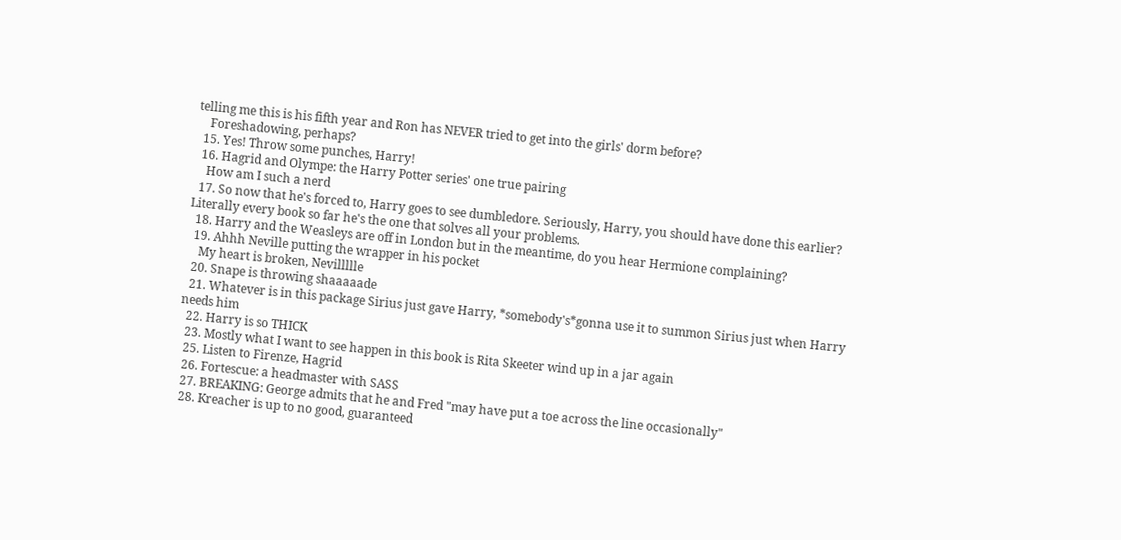telling me this is his fifth year and Ron has NEVER tried to get into the girls' dorm before?
    Foreshadowing, perhaps?
  15. Yes! Throw some punches, Harry!
  16. Hagrid and Olympe: the Harry Potter series' one true pairing
    How am I such a nerd
  17. So now that he's forced to, Harry goes to see dumbledore. Seriously, Harry, you should have done this earlier? Literally every book so far he's the one that solves all your problems.
  18. Harry and the Weasleys are off in London but in the meantime, do you hear Hermione complaining?
  19. Ahhh Neville putting the wrapper in his pocket
    My heart is broken, Nevillllle
  20. Snape is throwing shaaaaade
  21. Whatever is in this package Sirius just gave Harry, *somebody's*gonna use it to summon Sirius just when Harry needs him
  22. Harry is so THICK
  23. Mostly what I want to see happen in this book is Rita Skeeter wind up in a jar again
  25. Listen to Firenze, Hagrid
  26. Fortescue: a headmaster with SASS
  27. BREAKING: George admits that he and Fred "may have put a toe across the line occasionally"
  28. Kreacher is up to no good, guaranteed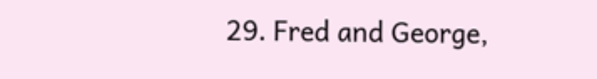29. Fred and George,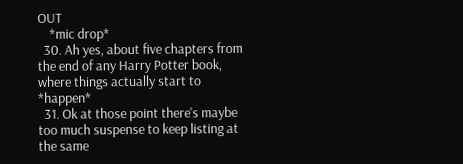OUT
    *mic drop*
  30. Ah yes, about five chapters from the end of any Harry Potter book, where things actually start to *happen*
  31. Ok at those point there's maybe too much suspense to keep listing at the same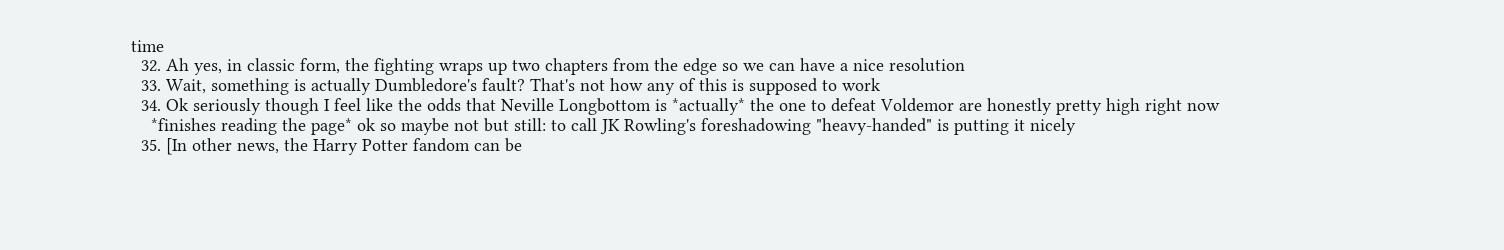time
  32. Ah yes, in classic form, the fighting wraps up two chapters from the edge so we can have a nice resolution
  33. Wait, something is actually Dumbledore's fault? That's not how any of this is supposed to work
  34. Ok seriously though I feel like the odds that Neville Longbottom is *actually* the one to defeat Voldemor are honestly pretty high right now
    *finishes reading the page* ok so maybe not but still: to call JK Rowling's foreshadowing "heavy-handed" is putting it nicely
  35. [In other news, the Harry Potter fandom can be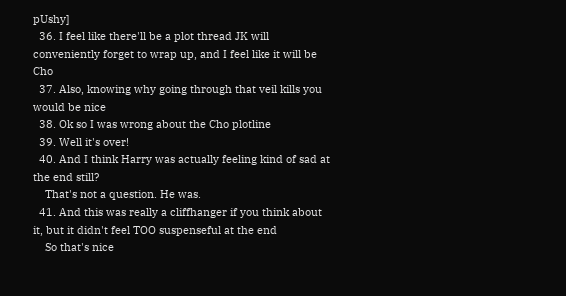pUshy]
  36. I feel like there'll be a plot thread JK will conveniently forget to wrap up, and I feel like it will be Cho
  37. Also, knowing why going through that veil kills you would be nice
  38. Ok so I was wrong about the Cho plotline
  39. Well it's over!
  40. And I think Harry was actually feeling kind of sad at the end still?
    That's not a question. He was.
  41. And this was really a cliffhanger if you think about it, but it didn't feel TOO suspenseful at the end
    So that's nice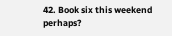42. Book six this weekend perhaps?